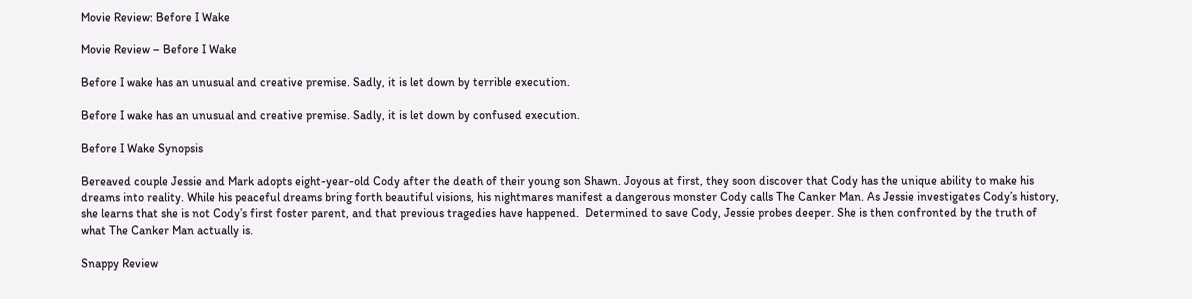Movie Review: Before I Wake

Movie Review – Before I Wake

Before I wake has an unusual and creative premise. Sadly, it is let down by terrible execution.

Before I wake has an unusual and creative premise. Sadly, it is let down by confused execution.

Before I Wake Synopsis

Bereaved couple Jessie and Mark adopts eight-year-old Cody after the death of their young son Shawn. Joyous at first, they soon discover that Cody has the unique ability to make his dreams into reality. While his peaceful dreams bring forth beautiful visions, his nightmares manifest a dangerous monster Cody calls The Canker Man. As Jessie investigates Cody’s history, she learns that she is not Cody’s first foster parent, and that previous tragedies have happened.  Determined to save Cody, Jessie probes deeper. She is then confronted by the truth of what The Canker Man actually is.

Snappy Review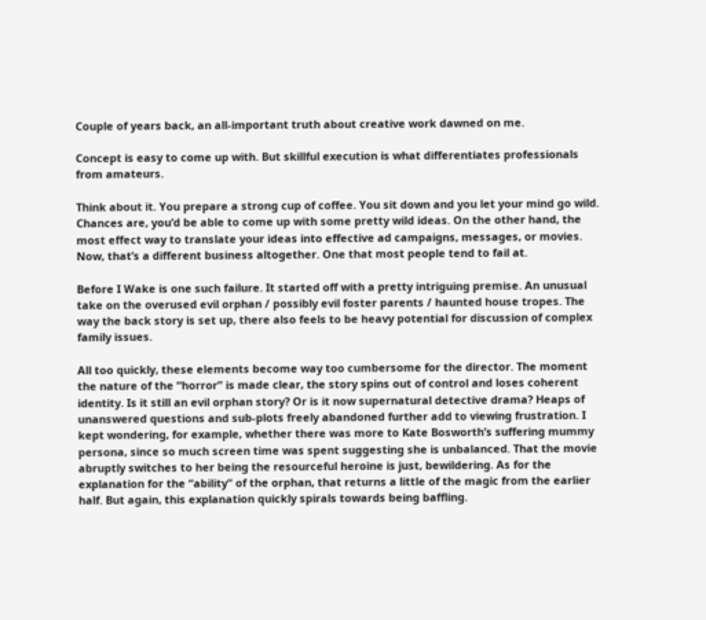Couple of years back, an all-important truth about creative work dawned on me.

Concept is easy to come up with. But skillful execution is what differentiates professionals from amateurs.

Think about it. You prepare a strong cup of coffee. You sit down and you let your mind go wild. Chances are, you’d be able to come up with some pretty wild ideas. On the other hand, the most effect way to translate your ideas into effective ad campaigns, messages, or movies. Now, that’s a different business altogether. One that most people tend to fail at.

Before I Wake is one such failure. It started off with a pretty intriguing premise. An unusual take on the overused evil orphan / possibly evil foster parents / haunted house tropes. The way the back story is set up, there also feels to be heavy potential for discussion of complex family issues.

All too quickly, these elements become way too cumbersome for the director. The moment the nature of the “horror” is made clear, the story spins out of control and loses coherent identity. Is it still an evil orphan story? Or is it now supernatural detective drama? Heaps of unanswered questions and sub-plots freely abandoned further add to viewing frustration. I kept wondering, for example, whether there was more to Kate Bosworth’s suffering mummy persona, since so much screen time was spent suggesting she is unbalanced. That the movie abruptly switches to her being the resourceful heroine is just, bewildering. As for the explanation for the “ability” of the orphan, that returns a little of the magic from the earlier half. But again, this explanation quickly spirals towards being baffling.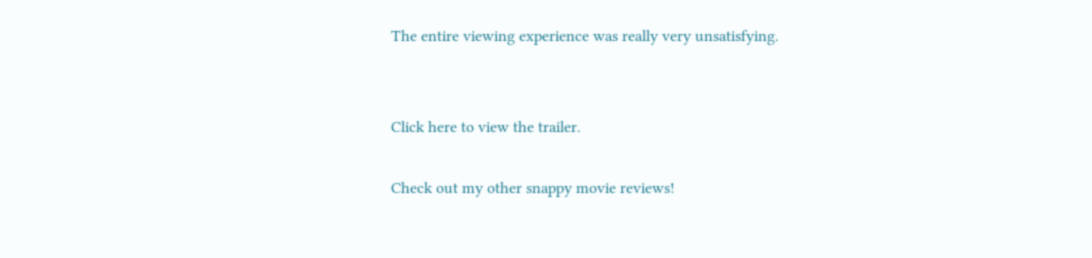The entire viewing experience was really very unsatisfying.


Click here to view the trailer.

Check out my other snappy movie reviews!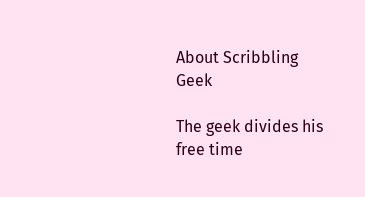About Scribbling Geek

The geek divides his free time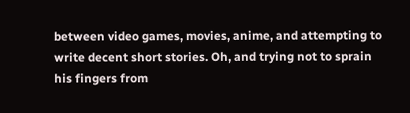between video games, movies, anime, and attempting to write decent short stories. Oh, and trying not to sprain his fingers from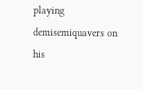playing demisemiquavers on his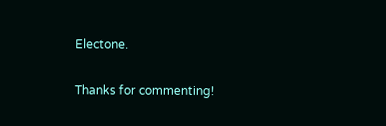Electone.

Thanks for commenting!